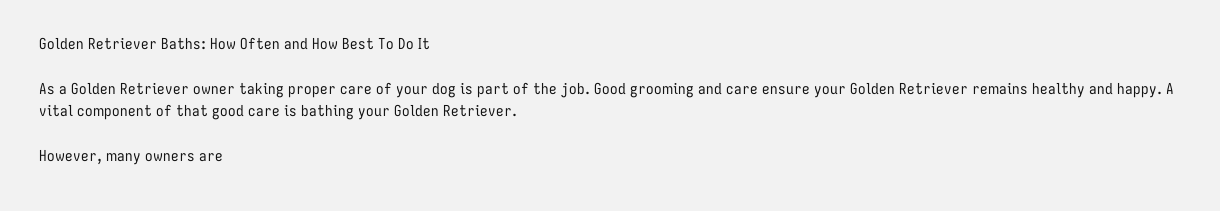Golden Retriever Baths: How Often and How Best To Do It

As a Golden Retriever owner taking proper care of your dog is part of the job. Good grooming and care ensure your Golden Retriever remains healthy and happy. A vital component of that good care is bathing your Golden Retriever.

However, many owners are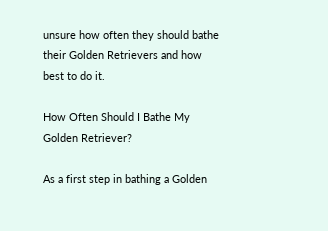unsure how often they should bathe their Golden Retrievers and how best to do it.

How Often Should I Bathe My Golden Retriever?

As a first step in bathing a Golden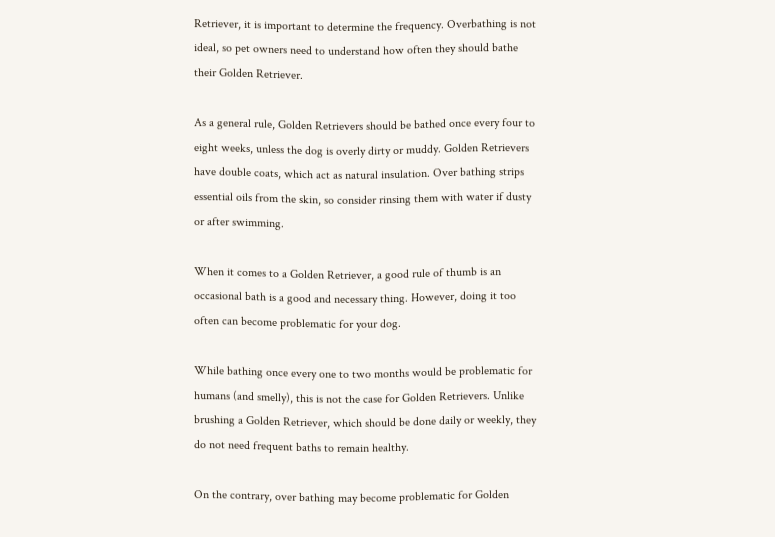Retriever, it is important to determine the frequency. Overbathing is not ideal, so pet owners need to understand how often they should bathe their Golden Retriever.

As a general rule, Golden Retrievers should be bathed once every four to eight weeks, unless the dog is overly dirty or muddy. Golden Retrievers have double coats, which act as natural insulation. Over bathing strips essential oils from the skin, so consider rinsing them with water if dusty or after swimming.

When it comes to a Golden Retriever, a good rule of thumb is an occasional bath is a good and necessary thing. However, doing it too often can become problematic for your dog.

While bathing once every one to two months would be problematic for humans (and smelly), this is not the case for Golden Retrievers. Unlike brushing a Golden Retriever, which should be done daily or weekly, they do not need frequent baths to remain healthy.

On the contrary, over bathing may become problematic for Golden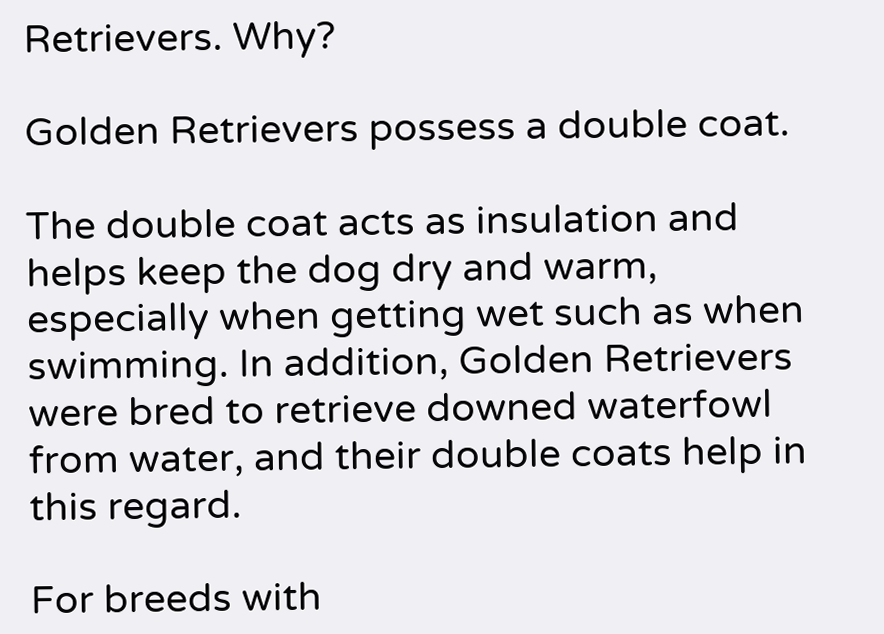Retrievers. Why?

Golden Retrievers possess a double coat.

The double coat acts as insulation and helps keep the dog dry and warm, especially when getting wet such as when swimming. In addition, Golden Retrievers were bred to retrieve downed waterfowl from water, and their double coats help in this regard.

For breeds with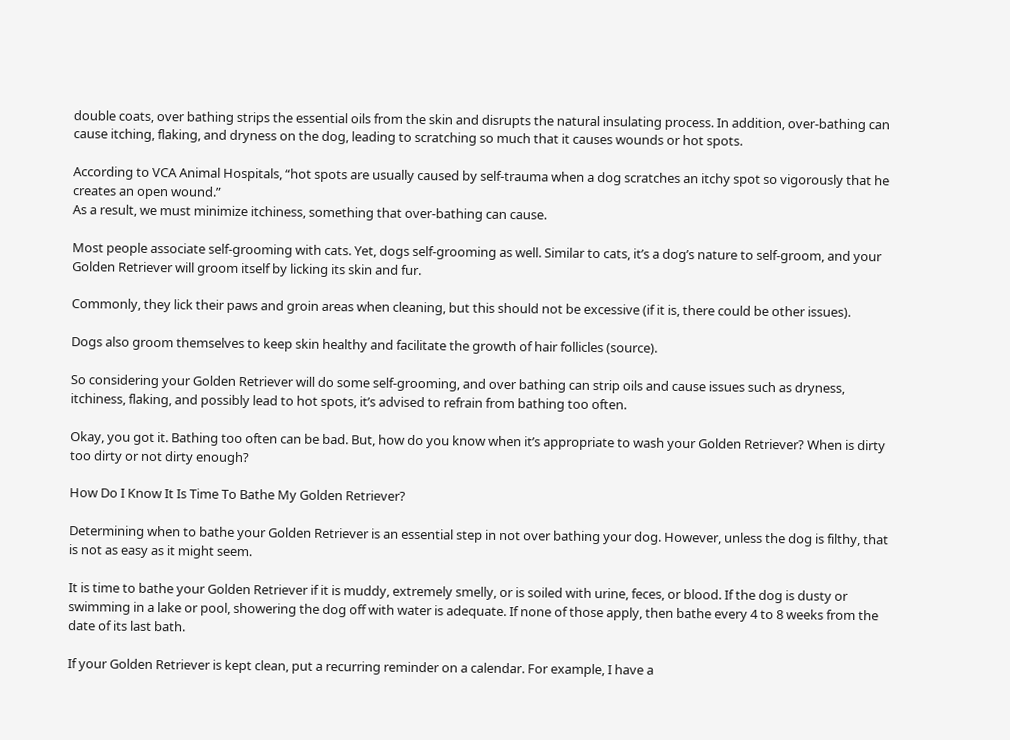double coats, over bathing strips the essential oils from the skin and disrupts the natural insulating process. In addition, over-bathing can cause itching, flaking, and dryness on the dog, leading to scratching so much that it causes wounds or hot spots.

According to VCA Animal Hospitals, “hot spots are usually caused by self-trauma when a dog scratches an itchy spot so vigorously that he creates an open wound.”
As a result, we must minimize itchiness, something that over-bathing can cause.

Most people associate self-grooming with cats. Yet, dogs self-grooming as well. Similar to cats, it’s a dog’s nature to self-groom, and your Golden Retriever will groom itself by licking its skin and fur.

Commonly, they lick their paws and groin areas when cleaning, but this should not be excessive (if it is, there could be other issues).

Dogs also groom themselves to keep skin healthy and facilitate the growth of hair follicles (source).

So considering your Golden Retriever will do some self-grooming, and over bathing can strip oils and cause issues such as dryness, itchiness, flaking, and possibly lead to hot spots, it’s advised to refrain from bathing too often.

Okay, you got it. Bathing too often can be bad. But, how do you know when it’s appropriate to wash your Golden Retriever? When is dirty too dirty or not dirty enough?

How Do I Know It Is Time To Bathe My Golden Retriever?

Determining when to bathe your Golden Retriever is an essential step in not over bathing your dog. However, unless the dog is filthy, that is not as easy as it might seem.

It is time to bathe your Golden Retriever if it is muddy, extremely smelly, or is soiled with urine, feces, or blood. If the dog is dusty or swimming in a lake or pool, showering the dog off with water is adequate. If none of those apply, then bathe every 4 to 8 weeks from the date of its last bath.

If your Golden Retriever is kept clean, put a recurring reminder on a calendar. For example, I have a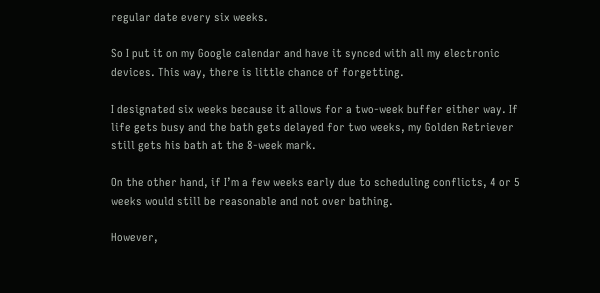regular date every six weeks.

So I put it on my Google calendar and have it synced with all my electronic devices. This way, there is little chance of forgetting.

I designated six weeks because it allows for a two-week buffer either way. If life gets busy and the bath gets delayed for two weeks, my Golden Retriever still gets his bath at the 8-week mark.

On the other hand, if I’m a few weeks early due to scheduling conflicts, 4 or 5 weeks would still be reasonable and not over bathing.

However,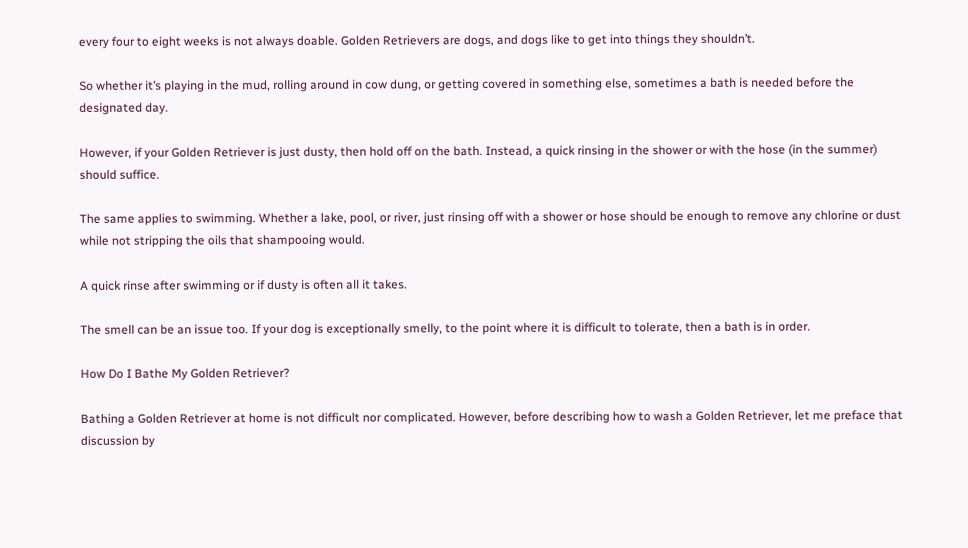every four to eight weeks is not always doable. Golden Retrievers are dogs, and dogs like to get into things they shouldn’t.

So whether it’s playing in the mud, rolling around in cow dung, or getting covered in something else, sometimes a bath is needed before the designated day.

However, if your Golden Retriever is just dusty, then hold off on the bath. Instead, a quick rinsing in the shower or with the hose (in the summer) should suffice.

The same applies to swimming. Whether a lake, pool, or river, just rinsing off with a shower or hose should be enough to remove any chlorine or dust while not stripping the oils that shampooing would.

A quick rinse after swimming or if dusty is often all it takes.

The smell can be an issue too. If your dog is exceptionally smelly, to the point where it is difficult to tolerate, then a bath is in order.

How Do I Bathe My Golden Retriever?

Bathing a Golden Retriever at home is not difficult nor complicated. However, before describing how to wash a Golden Retriever, let me preface that discussion by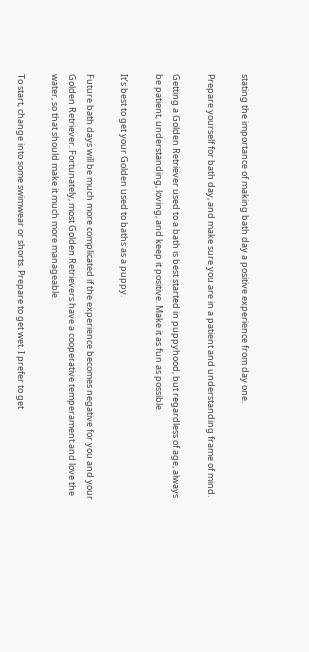stating the importance of making bath day a positive experience from day one.

Prepare yourself for bath day, and make sure you are in a patient and understanding frame of mind.

Getting a Golden Retriever used to a bath is best started in puppyhood, but regardless of age, always be patient, understanding, loving, and keep it positive. Make it as fun as possible.

It’s best to get your Golden used to baths as a puppy.

Future bath days will be much more complicated if the experience becomes negative for you and your Golden Retriever. Fortunately, most Golden Retrievers have a cooperative temperament and love the water, so that should make it much more manageable.

To start, change into some swimwear or shorts. Prepare to get wet. I prefer to get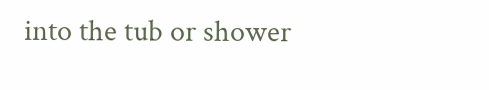into the tub or shower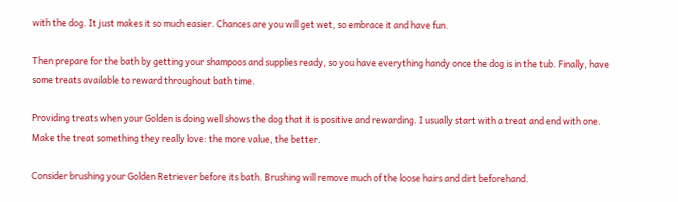with the dog. It just makes it so much easier. Chances are you will get wet, so embrace it and have fun.

Then prepare for the bath by getting your shampoos and supplies ready, so you have everything handy once the dog is in the tub. Finally, have some treats available to reward throughout bath time.

Providing treats when your Golden is doing well shows the dog that it is positive and rewarding. I usually start with a treat and end with one. Make the treat something they really love: the more value, the better.

Consider brushing your Golden Retriever before its bath. Brushing will remove much of the loose hairs and dirt beforehand.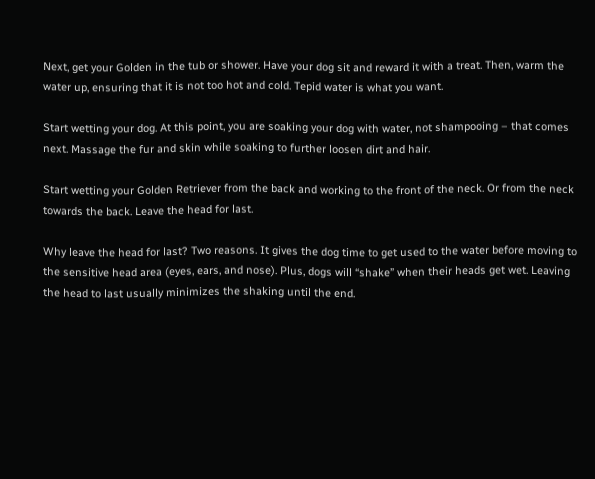Next, get your Golden in the tub or shower. Have your dog sit and reward it with a treat. Then, warm the water up, ensuring that it is not too hot and cold. Tepid water is what you want.

Start wetting your dog. At this point, you are soaking your dog with water, not shampooing – that comes next. Massage the fur and skin while soaking to further loosen dirt and hair.

Start wetting your Golden Retriever from the back and working to the front of the neck. Or from the neck towards the back. Leave the head for last.

Why leave the head for last? Two reasons. It gives the dog time to get used to the water before moving to the sensitive head area (eyes, ears, and nose). Plus, dogs will “shake” when their heads get wet. Leaving the head to last usually minimizes the shaking until the end.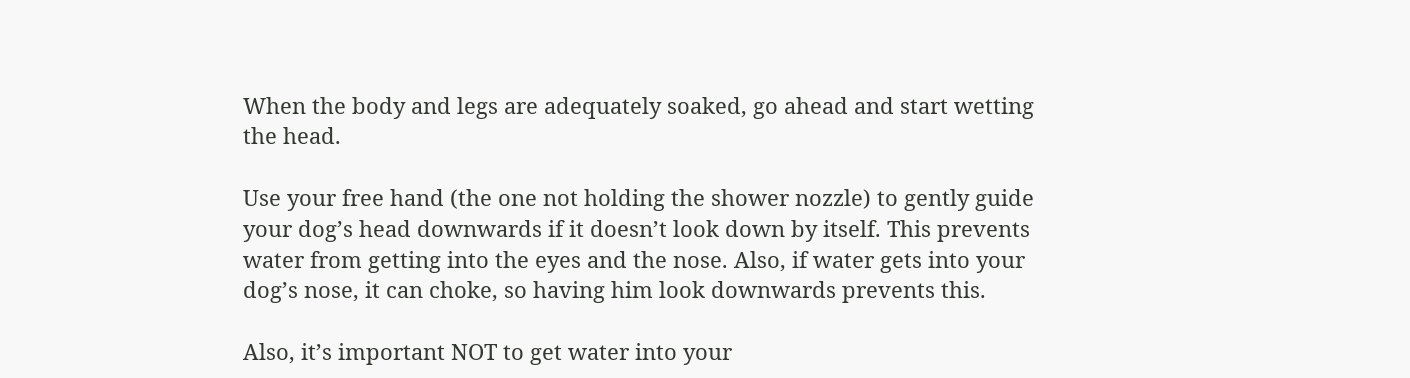When the body and legs are adequately soaked, go ahead and start wetting the head.

Use your free hand (the one not holding the shower nozzle) to gently guide your dog’s head downwards if it doesn’t look down by itself. This prevents water from getting into the eyes and the nose. Also, if water gets into your dog’s nose, it can choke, so having him look downwards prevents this.

Also, it’s important NOT to get water into your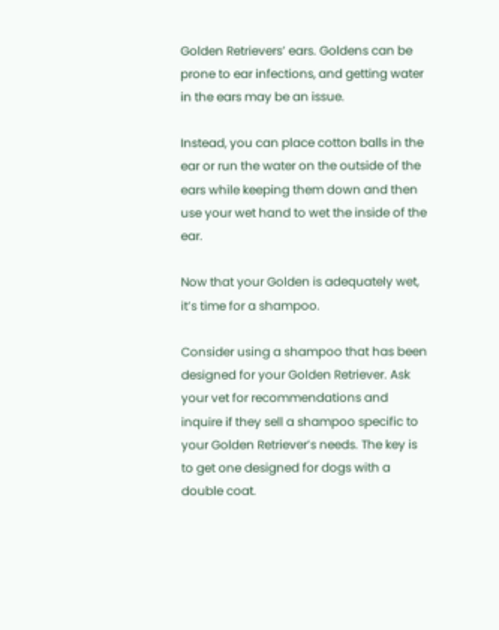Golden Retrievers’ ears. Goldens can be prone to ear infections, and getting water in the ears may be an issue.

Instead, you can place cotton balls in the ear or run the water on the outside of the ears while keeping them down and then use your wet hand to wet the inside of the ear.

Now that your Golden is adequately wet, it’s time for a shampoo.

Consider using a shampoo that has been designed for your Golden Retriever. Ask your vet for recommendations and inquire if they sell a shampoo specific to your Golden Retriever’s needs. The key is to get one designed for dogs with a double coat.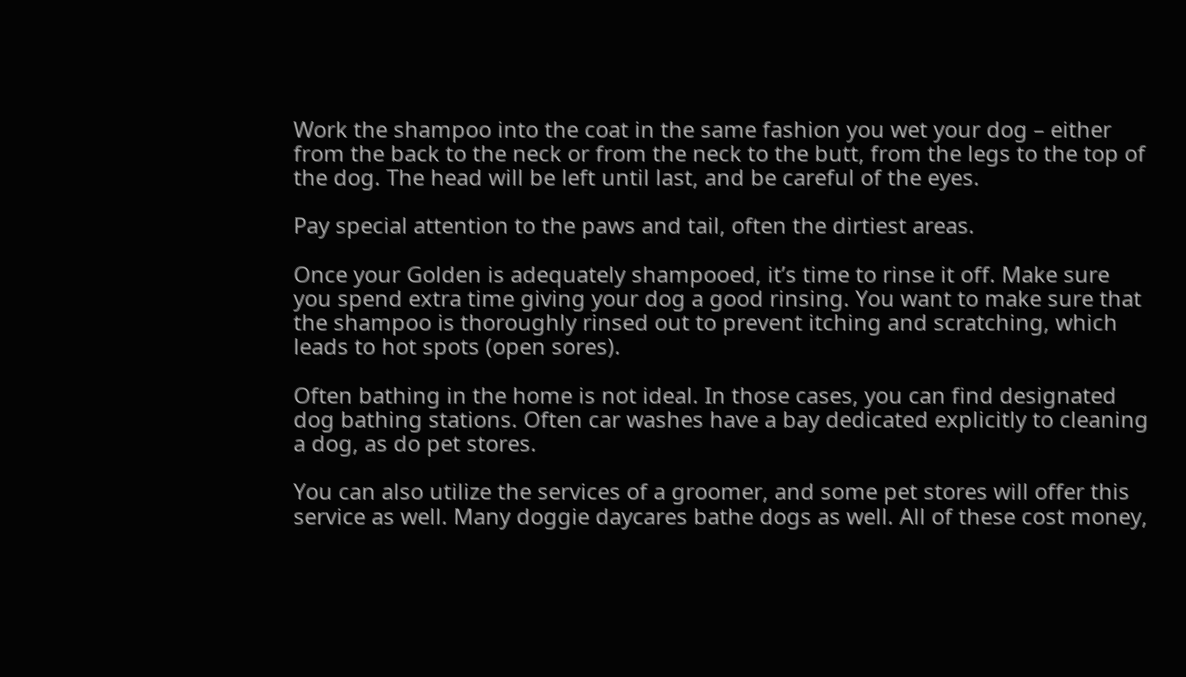Work the shampoo into the coat in the same fashion you wet your dog – either from the back to the neck or from the neck to the butt, from the legs to the top of the dog. The head will be left until last, and be careful of the eyes.

Pay special attention to the paws and tail, often the dirtiest areas.

Once your Golden is adequately shampooed, it’s time to rinse it off. Make sure you spend extra time giving your dog a good rinsing. You want to make sure that the shampoo is thoroughly rinsed out to prevent itching and scratching, which leads to hot spots (open sores).

Often bathing in the home is not ideal. In those cases, you can find designated dog bathing stations. Often car washes have a bay dedicated explicitly to cleaning a dog, as do pet stores.

You can also utilize the services of a groomer, and some pet stores will offer this service as well. Many doggie daycares bathe dogs as well. All of these cost money,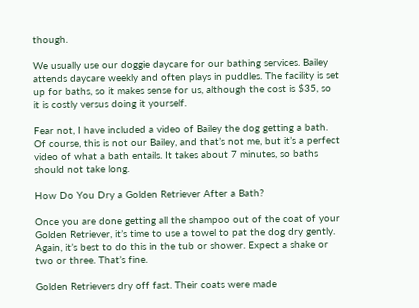though.

We usually use our doggie daycare for our bathing services. Bailey attends daycare weekly and often plays in puddles. The facility is set up for baths, so it makes sense for us, although the cost is $35, so it is costly versus doing it yourself.

Fear not, I have included a video of Bailey the dog getting a bath. Of course, this is not our Bailey, and that’s not me, but it’s a perfect video of what a bath entails. It takes about 7 minutes, so baths should not take long.

How Do You Dry a Golden Retriever After a Bath?

Once you are done getting all the shampoo out of the coat of your Golden Retriever, it’s time to use a towel to pat the dog dry gently. Again, it’s best to do this in the tub or shower. Expect a shake or two or three. That’s fine.

Golden Retrievers dry off fast. Their coats were made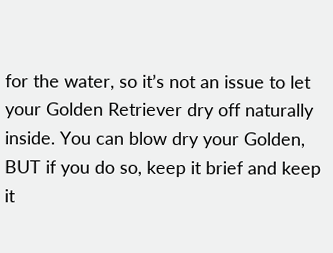for the water, so it’s not an issue to let your Golden Retriever dry off naturally inside. You can blow dry your Golden, BUT if you do so, keep it brief and keep it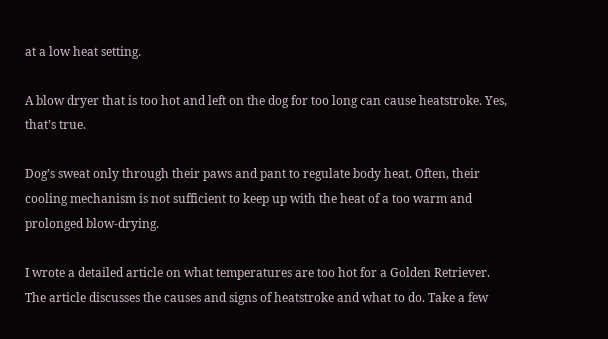at a low heat setting.

A blow dryer that is too hot and left on the dog for too long can cause heatstroke. Yes, that’s true.

Dog’s sweat only through their paws and pant to regulate body heat. Often, their cooling mechanism is not sufficient to keep up with the heat of a too warm and prolonged blow-drying.

I wrote a detailed article on what temperatures are too hot for a Golden Retriever. The article discusses the causes and signs of heatstroke and what to do. Take a few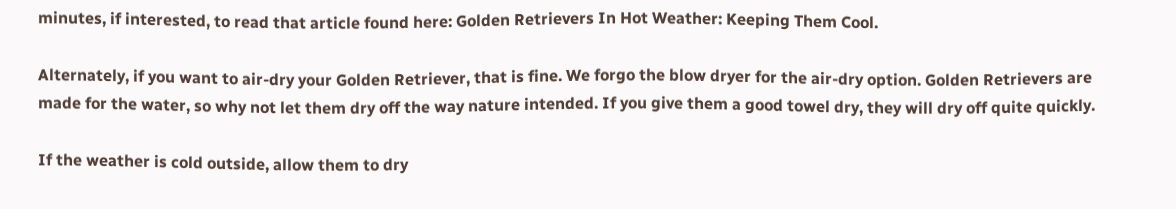minutes, if interested, to read that article found here: Golden Retrievers In Hot Weather: Keeping Them Cool.

Alternately, if you want to air-dry your Golden Retriever, that is fine. We forgo the blow dryer for the air-dry option. Golden Retrievers are made for the water, so why not let them dry off the way nature intended. If you give them a good towel dry, they will dry off quite quickly.

If the weather is cold outside, allow them to dry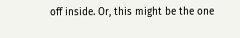off inside. Or, this might be the one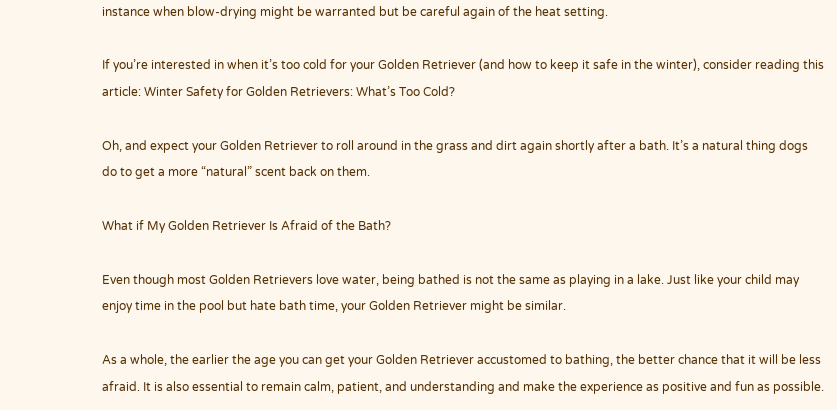instance when blow-drying might be warranted but be careful again of the heat setting.

If you’re interested in when it’s too cold for your Golden Retriever (and how to keep it safe in the winter), consider reading this article: Winter Safety for Golden Retrievers: What’s Too Cold?

Oh, and expect your Golden Retriever to roll around in the grass and dirt again shortly after a bath. It’s a natural thing dogs do to get a more “natural” scent back on them.

What if My Golden Retriever Is Afraid of the Bath?

Even though most Golden Retrievers love water, being bathed is not the same as playing in a lake. Just like your child may enjoy time in the pool but hate bath time, your Golden Retriever might be similar.

As a whole, the earlier the age you can get your Golden Retriever accustomed to bathing, the better chance that it will be less afraid. It is also essential to remain calm, patient, and understanding and make the experience as positive and fun as possible.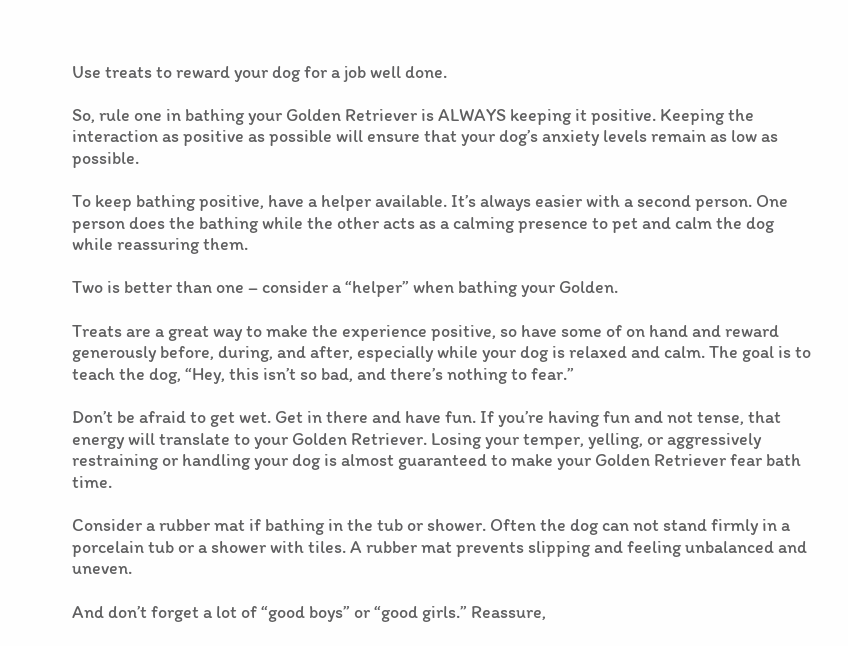Use treats to reward your dog for a job well done.

So, rule one in bathing your Golden Retriever is ALWAYS keeping it positive. Keeping the interaction as positive as possible will ensure that your dog’s anxiety levels remain as low as possible.

To keep bathing positive, have a helper available. It’s always easier with a second person. One person does the bathing while the other acts as a calming presence to pet and calm the dog while reassuring them.

Two is better than one – consider a “helper” when bathing your Golden.

Treats are a great way to make the experience positive, so have some of on hand and reward generously before, during, and after, especially while your dog is relaxed and calm. The goal is to teach the dog, “Hey, this isn’t so bad, and there’s nothing to fear.”

Don’t be afraid to get wet. Get in there and have fun. If you’re having fun and not tense, that energy will translate to your Golden Retriever. Losing your temper, yelling, or aggressively restraining or handling your dog is almost guaranteed to make your Golden Retriever fear bath time.

Consider a rubber mat if bathing in the tub or shower. Often the dog can not stand firmly in a porcelain tub or a shower with tiles. A rubber mat prevents slipping and feeling unbalanced and uneven.

And don’t forget a lot of “good boys” or “good girls.” Reassure,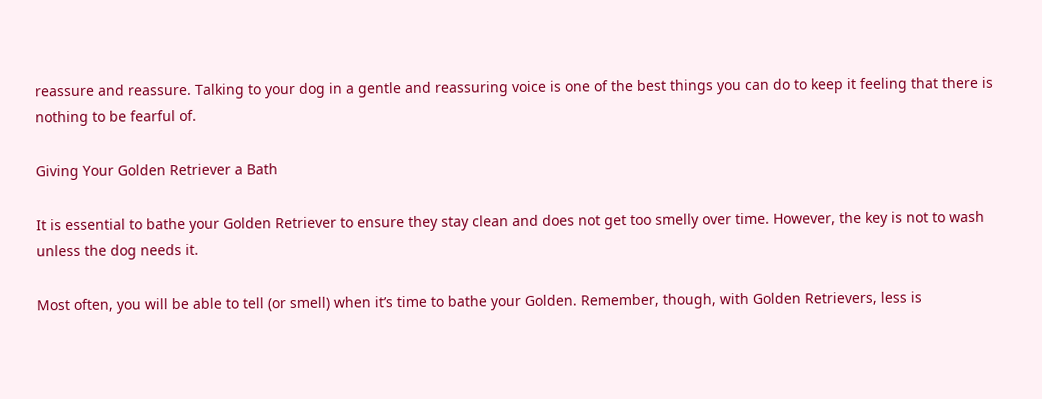reassure and reassure. Talking to your dog in a gentle and reassuring voice is one of the best things you can do to keep it feeling that there is nothing to be fearful of.

Giving Your Golden Retriever a Bath

It is essential to bathe your Golden Retriever to ensure they stay clean and does not get too smelly over time. However, the key is not to wash unless the dog needs it.

Most often, you will be able to tell (or smell) when it’s time to bathe your Golden. Remember, though, with Golden Retrievers, less is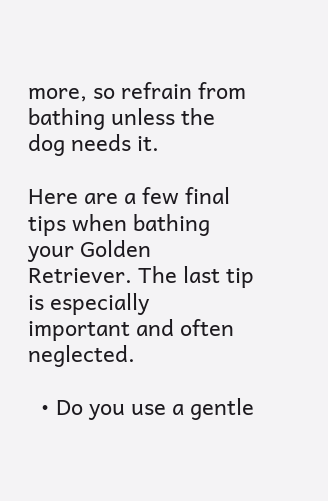more, so refrain from bathing unless the dog needs it.

Here are a few final tips when bathing your Golden Retriever. The last tip is especially important and often neglected.

  • Do you use a gentle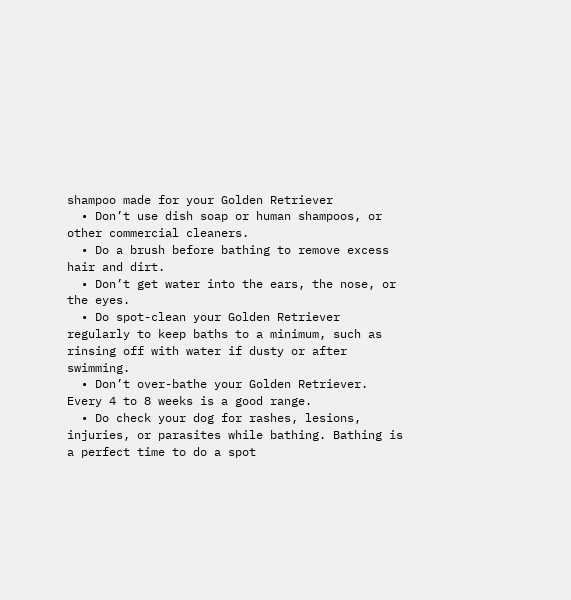shampoo made for your Golden Retriever
  • Don’t use dish soap or human shampoos, or other commercial cleaners.
  • Do a brush before bathing to remove excess hair and dirt.
  • Don’t get water into the ears, the nose, or the eyes.
  • Do spot-clean your Golden Retriever regularly to keep baths to a minimum, such as rinsing off with water if dusty or after swimming.
  • Don’t over-bathe your Golden Retriever. Every 4 to 8 weeks is a good range.
  • Do check your dog for rashes, lesions, injuries, or parasites while bathing. Bathing is a perfect time to do a spot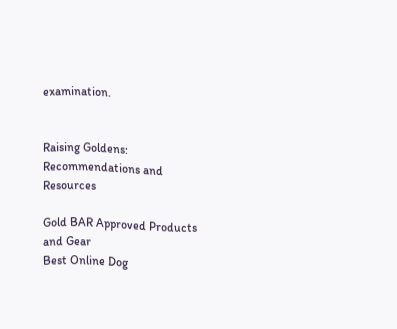examination.


Raising Goldens: Recommendations and Resources

Gold BAR Approved Products and Gear
Best Online Dog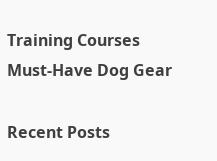Training Courses
Must-Have Dog Gear

Recent Posts